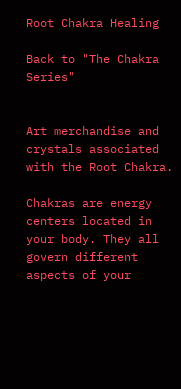Root Chakra Healing

Back to "The Chakra Series"


Art merchandise and crystals associated with the Root Chakra.

Chakras are energy centers located in your body. They all govern different aspects of your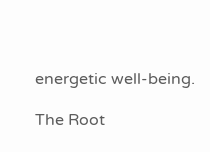energetic well-being.

The Root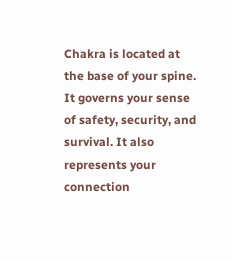Chakra is located at the base of your spine. It governs your sense of safety, security, and survival. It also represents your connection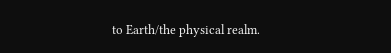to Earth/the physical realm.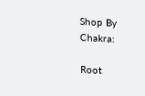Shop By Chakra:

Root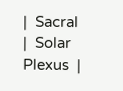|  Sacral  |  Solar Plexus  |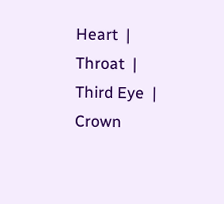Heart  |  Throat  |  Third Eye  |  Crown